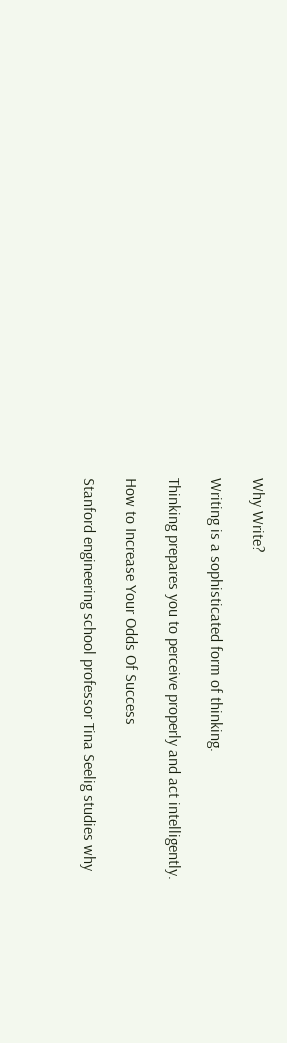Why Write?

Writing is a sophisticated form of thinking.

Thinking prepares you to perceive properly and act intelligently.

How to Increase Your Odds Of Success

Stanford engineering school professor Tina Seelig studies why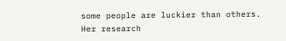some people are luckier than others. Her research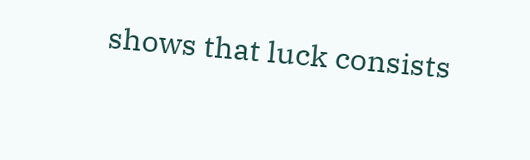shows that luck consists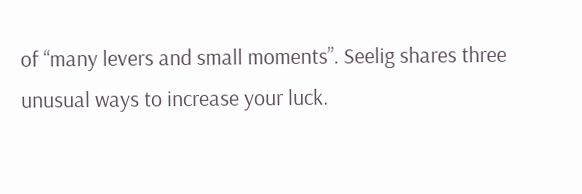of “many levers and small moments”. Seelig shares three unusual ways to increase your luck.